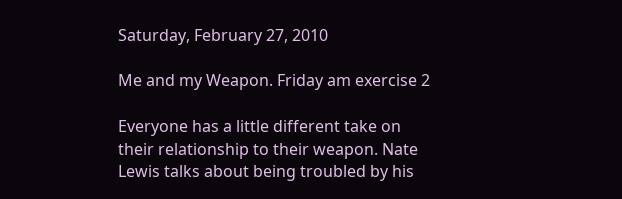Saturday, February 27, 2010

Me and my Weapon. Friday am exercise 2

Everyone has a little different take on their relationship to their weapon. Nate Lewis talks about being troubled by his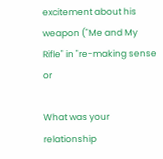excitement about his weapon ("Me and My Rifle" in "re-making sense or

What was your relationship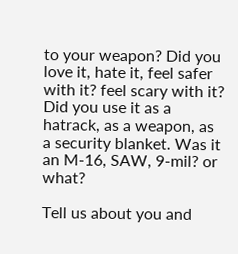to your weapon? Did you love it, hate it, feel safer with it? feel scary with it? Did you use it as a hatrack, as a weapon, as a security blanket. Was it an M-16, SAW, 9-mil? or what?

Tell us about you and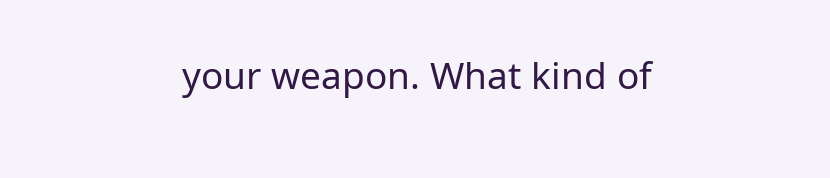your weapon. What kind of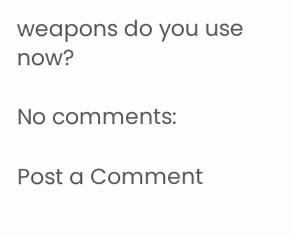weapons do you use now?

No comments:

Post a Comment